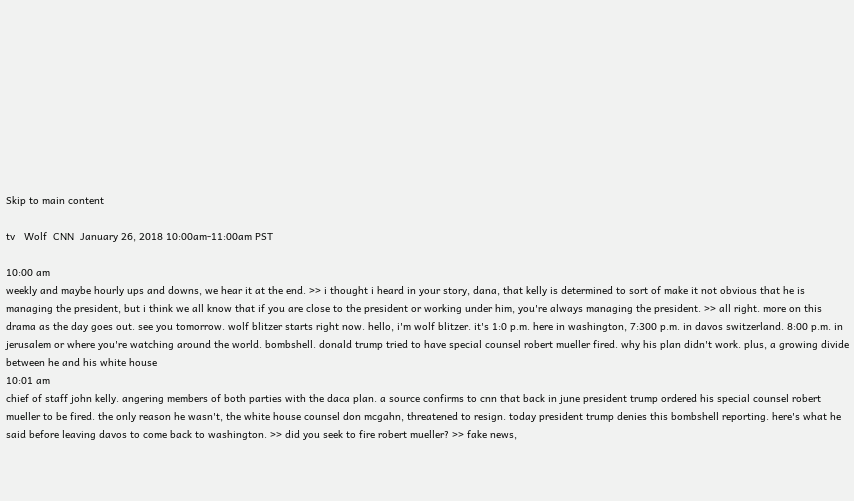Skip to main content

tv   Wolf  CNN  January 26, 2018 10:00am-11:00am PST

10:00 am
weekly and maybe hourly ups and downs, we hear it at the end. >> i thought i heard in your story, dana, that kelly is determined to sort of make it not obvious that he is managing the president, but i think we all know that if you are close to the president or working under him, you're always managing the president. >> all right. more on this drama as the day goes out. see you tomorrow. wolf blitzer starts right now. hello, i'm wolf blitzer. it's 1:0 p.m. here in washington, 7:300 p.m. in davos switzerland. 8:00 p.m. in jerusalem or where you're watching around the world. bombshell. donald trump tried to have special counsel robert mueller fired. why his plan didn't work. plus, a growing divide between he and his white house
10:01 am
chief of staff john kelly. angering members of both parties with the daca plan. a source confirms to cnn that back in june president trump ordered his special counsel robert mueller to be fired. the only reason he wasn't, the white house counsel don mcgahn, threatened to resign. today president trump denies this bombshell reporting. here's what he said before leaving davos to come back to washington. >> did you seek to fire robert mueller? >> fake news,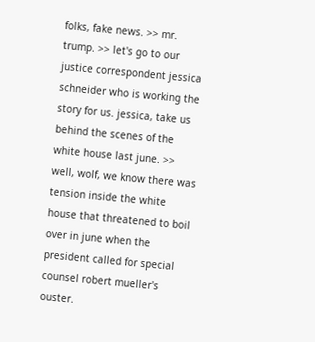folks, fake news. >> mr. trump. >> let's go to our justice correspondent jessica schneider who is working the story for us. jessica, take us behind the scenes of the white house last june. >> well, wolf, we know there was tension inside the white house that threatened to boil over in june when the president called for special counsel robert mueller's ouster.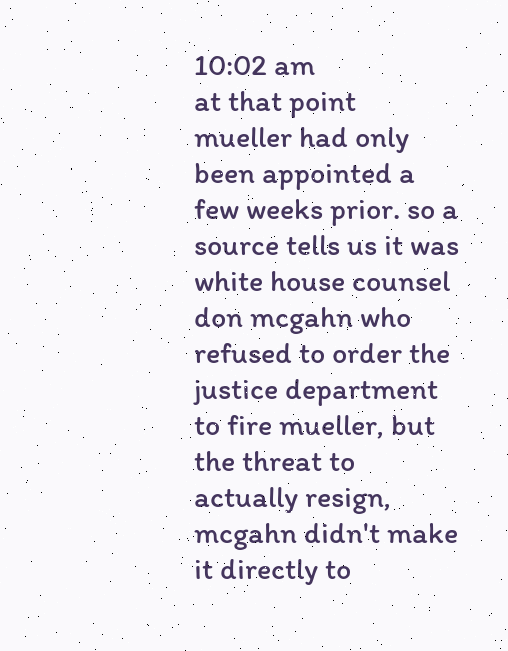10:02 am
at that point mueller had only been appointed a few weeks prior. so a source tells us it was white house counsel don mcgahn who refused to order the justice department to fire mueller, but the threat to actually resign, mcgahn didn't make it directly to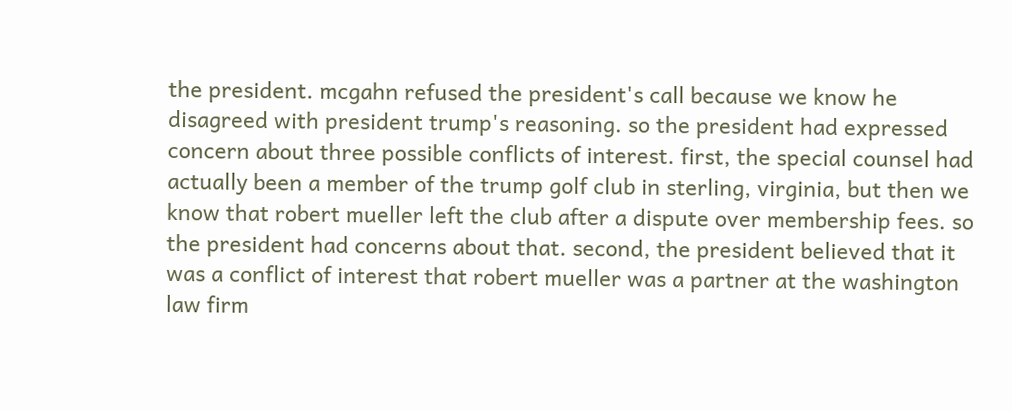the president. mcgahn refused the president's call because we know he disagreed with president trump's reasoning. so the president had expressed concern about three possible conflicts of interest. first, the special counsel had actually been a member of the trump golf club in sterling, virginia, but then we know that robert mueller left the club after a dispute over membership fees. so the president had concerns about that. second, the president believed that it was a conflict of interest that robert mueller was a partner at the washington law firm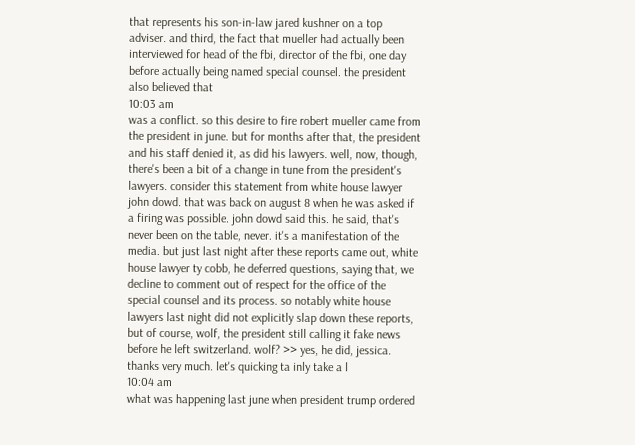that represents his son-in-law jared kushner on a top adviser. and third, the fact that mueller had actually been interviewed for head of the fbi, director of the fbi, one day before actually being named special counsel. the president also believed that
10:03 am
was a conflict. so this desire to fire robert mueller came from the president in june. but for months after that, the president and his staff denied it, as did his lawyers. well, now, though, there's been a bit of a change in tune from the president's lawyers. consider this statement from white house lawyer john dowd. that was back on august 8 when he was asked if a firing was possible. john dowd said this. he said, that's never been on the table, never. it's a manifestation of the media. but just last night after these reports came out, white house lawyer ty cobb, he deferred questions, saying that, we decline to comment out of respect for the office of the special counsel and its process. so notably white house lawyers last night did not explicitly slap down these reports, but of course, wolf, the president still calling it fake news before he left switzerland. wolf? >> yes, he did, jessica. thanks very much. let's quicking ta inly take a l
10:04 am
what was happening last june when president trump ordered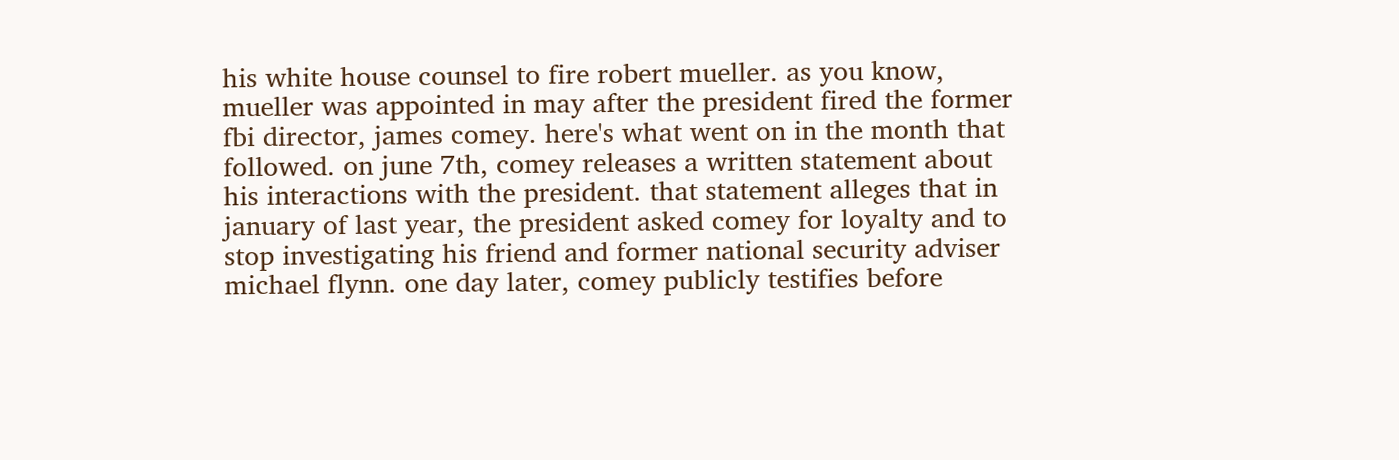his white house counsel to fire robert mueller. as you know, mueller was appointed in may after the president fired the former fbi director, james comey. here's what went on in the month that followed. on june 7th, comey releases a written statement about his interactions with the president. that statement alleges that in january of last year, the president asked comey for loyalty and to stop investigating his friend and former national security adviser michael flynn. one day later, comey publicly testifies before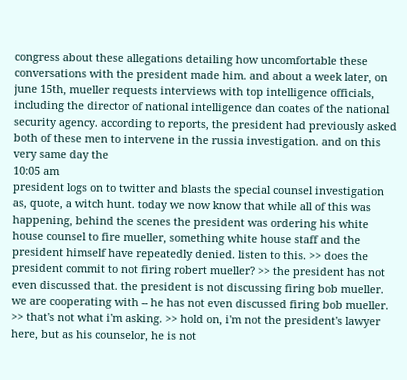congress about these allegations detailing how uncomfortable these conversations with the president made him. and about a week later, on june 15th, mueller requests interviews with top intelligence officials, including the director of national intelligence dan coates of the national security agency. according to reports, the president had previously asked both of these men to intervene in the russia investigation. and on this very same day the
10:05 am
president logs on to twitter and blasts the special counsel investigation as, quote, a witch hunt. today we now know that while all of this was happening, behind the scenes the president was ordering his white house counsel to fire mueller, something white house staff and the president himself have repeatedly denied. listen to this. >> does the president commit to not firing robert mueller? >> the president has not even discussed that. the president is not discussing firing bob mueller. we are cooperating with -- he has not even discussed firing bob mueller. >> that's not what i'm asking. >> hold on, i'm not the president's lawyer here, but as his counselor, he is not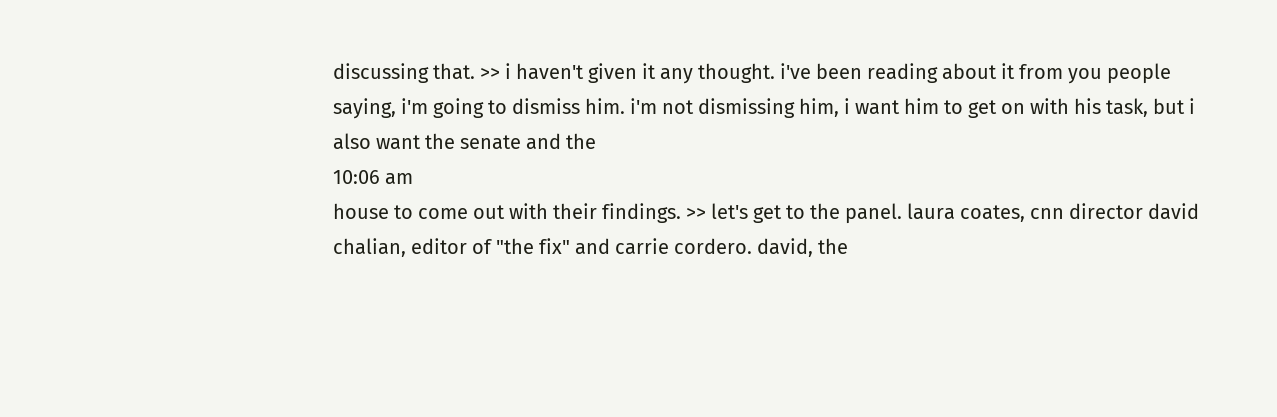discussing that. >> i haven't given it any thought. i've been reading about it from you people saying, i'm going to dismiss him. i'm not dismissing him, i want him to get on with his task, but i also want the senate and the
10:06 am
house to come out with their findings. >> let's get to the panel. laura coates, cnn director david chalian, editor of "the fix" and carrie cordero. david, the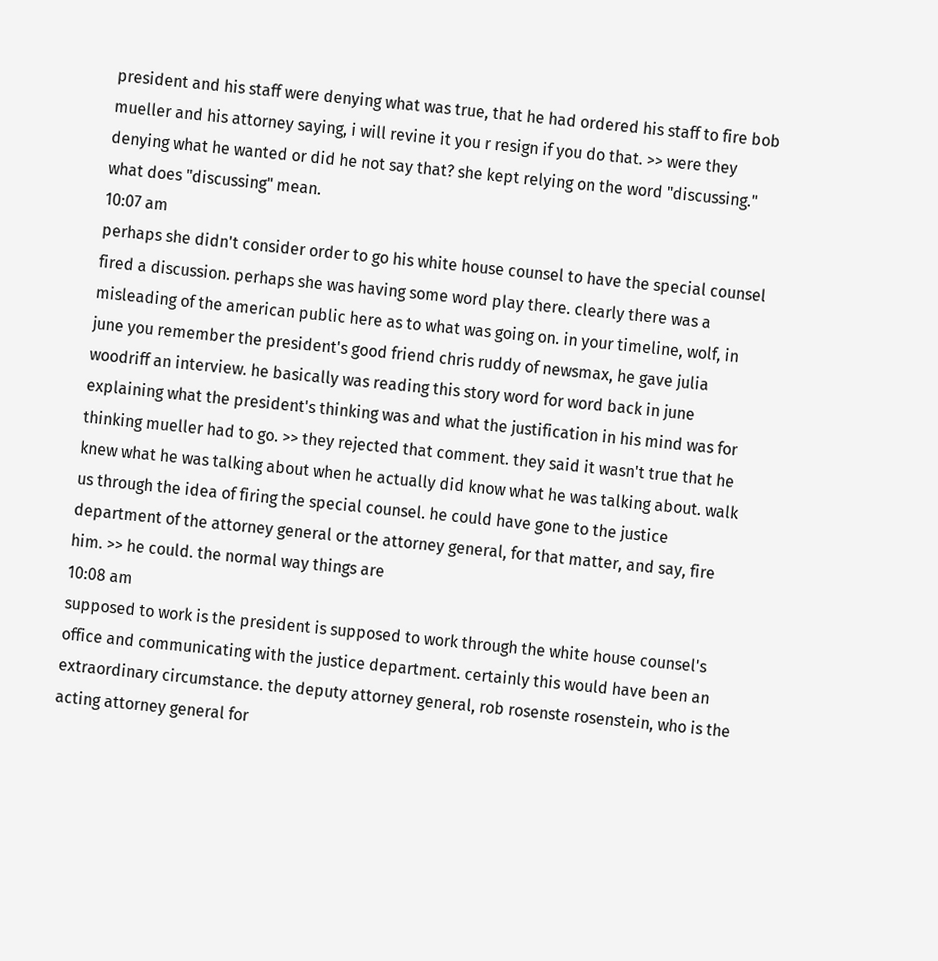president and his staff were denying what was true, that he had ordered his staff to fire bob mueller and his attorney saying, i will revine it you r resign if you do that. >> were they denying what he wanted or did he not say that? she kept relying on the word "discussing." what does "discussing" mean.
10:07 am
perhaps she didn't consider order to go his white house counsel to have the special counsel fired a discussion. perhaps she was having some word play there. clearly there was a misleading of the american public here as to what was going on. in your timeline, wolf, in june you remember the president's good friend chris ruddy of newsmax, he gave julia woodriff an interview. he basically was reading this story word for word back in june explaining what the president's thinking was and what the justification in his mind was for thinking mueller had to go. >> they rejected that comment. they said it wasn't true that he knew what he was talking about when he actually did know what he was talking about. walk us through the idea of firing the special counsel. he could have gone to the justice department of the attorney general or the attorney general, for that matter, and say, fire him. >> he could. the normal way things are
10:08 am
supposed to work is the president is supposed to work through the white house counsel's office and communicating with the justice department. certainly this would have been an extraordinary circumstance. the deputy attorney general, rob rosenste rosenstein, who is the acting attorney general for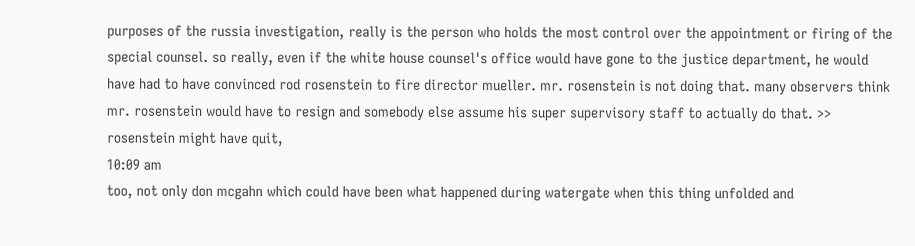purposes of the russia investigation, really is the person who holds the most control over the appointment or firing of the special counsel. so really, even if the white house counsel's office would have gone to the justice department, he would have had to have convinced rod rosenstein to fire director mueller. mr. rosenstein is not doing that. many observers think mr. rosenstein would have to resign and somebody else assume his super supervisory staff to actually do that. >> rosenstein might have quit,
10:09 am
too, not only don mcgahn which could have been what happened during watergate when this thing unfolded and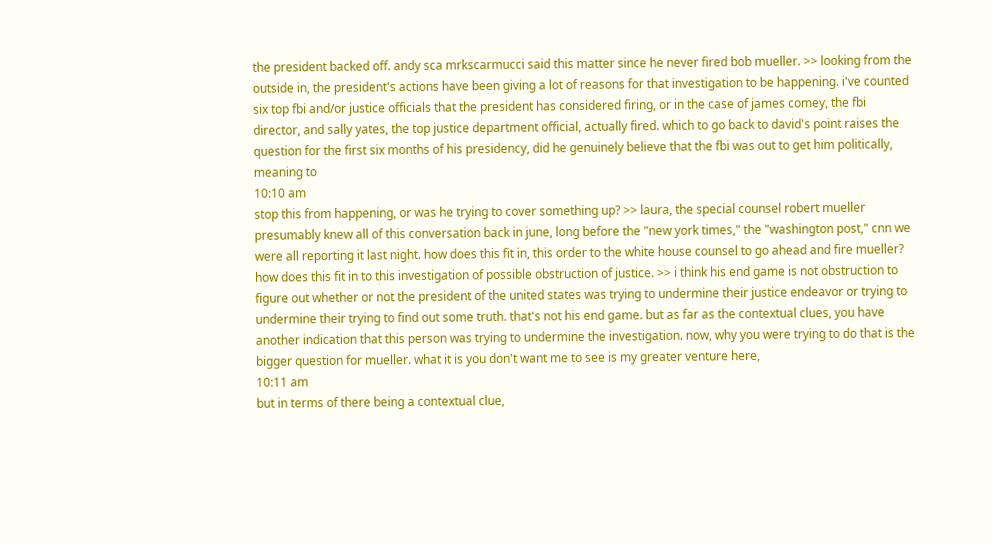the president backed off. andy sca mrkscarmucci said this matter since he never fired bob mueller. >> looking from the outside in, the president's actions have been giving a lot of reasons for that investigation to be happening. i've counted six top fbi and/or justice officials that the president has considered firing, or in the case of james comey, the fbi director, and sally yates, the top justice department official, actually fired. which to go back to david's point raises the question for the first six months of his presidency, did he genuinely believe that the fbi was out to get him politically, meaning to
10:10 am
stop this from happening, or was he trying to cover something up? >> laura, the special counsel robert mueller presumably knew all of this conversation back in june, long before the "new york times," the "washington post," cnn we were all reporting it last night. how does this fit in, this order to the white house counsel to go ahead and fire mueller? how does this fit in to this investigation of possible obstruction of justice. >> i think his end game is not obstruction to figure out whether or not the president of the united states was trying to undermine their justice endeavor or trying to undermine their trying to find out some truth. that's not his end game. but as far as the contextual clues, you have another indication that this person was trying to undermine the investigation. now, why you were trying to do that is the bigger question for mueller. what it is you don't want me to see is my greater venture here,
10:11 am
but in terms of there being a contextual clue,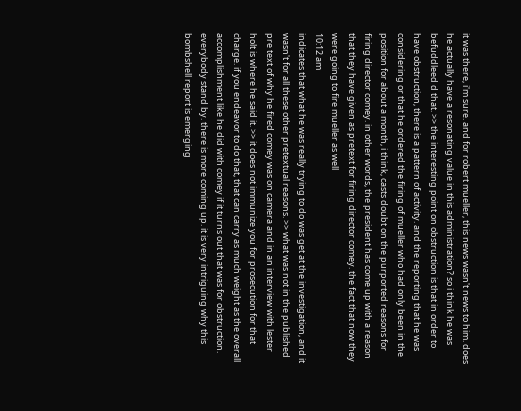it was there, i'm sure. and for robert mueller, this news wasn't news to him. does he actually have a resonating value in this administration? so i think he was befuddleed d that. >> the interesting point on obstruction is that in order to have obstruction, there is a pattern of activity. and the reporting that he was considering or that he ordered the firing of mueller who had only been in the position for about a month, i think, casts doubt on the purported reasons for firing director comey. in other words, the president has come up with a reason that they have given as pretext for firing director comey. the fact that now they were going to fire mueller as well
10:12 am
indicates that what he was really trying to do was get at the investigation, and it wasn't for all these other pretextual reasons. >> what was not in the published pre text of why he fired comey was on camera and in an interview with lester holt is where he said it. >> it does not immunize you for prosecution for that charge. if you endeavor to do that, that can carry as much weight as the overall accomplishment like he did with comey if it turns out that was for obstruction. everybody stand by. there is more coming up. it is very intriguing why this bombshell report is emerging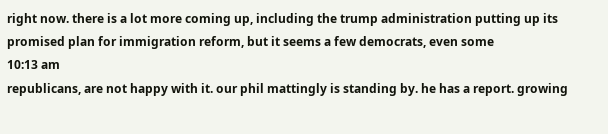right now. there is a lot more coming up, including the trump administration putting up its promised plan for immigration reform, but it seems a few democrats, even some
10:13 am
republicans, are not happy with it. our phil mattingly is standing by. he has a report. growing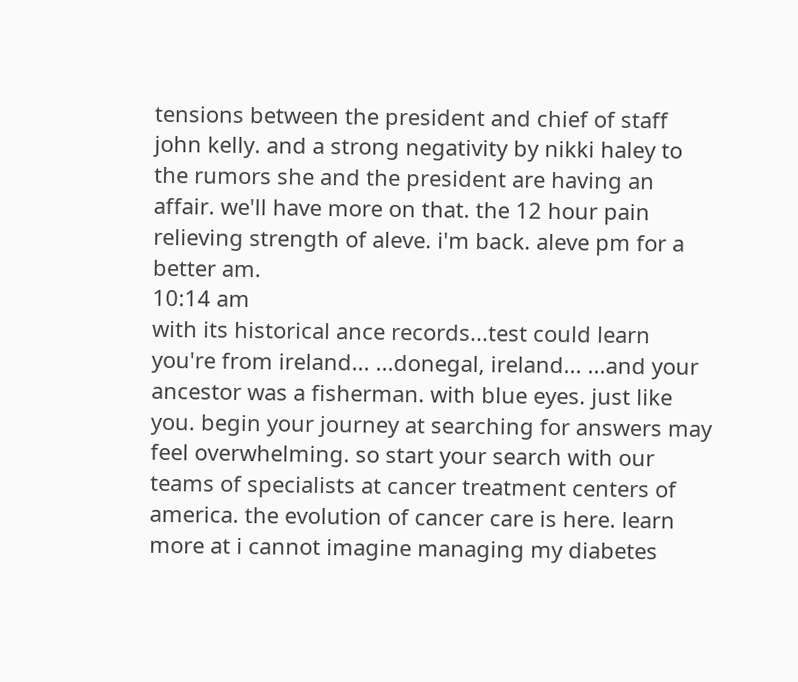tensions between the president and chief of staff john kelly. and a strong negativity by nikki haley to the rumors she and the president are having an affair. we'll have more on that. the 12 hour pain relieving strength of aleve. i'm back. aleve pm for a better am.
10:14 am
with its historical ance records...test could learn you're from ireland... ...donegal, ireland... ...and your ancestor was a fisherman. with blue eyes. just like you. begin your journey at searching for answers may feel overwhelming. so start your search with our teams of specialists at cancer treatment centers of america. the evolution of cancer care is here. learn more at i cannot imagine managing my diabetes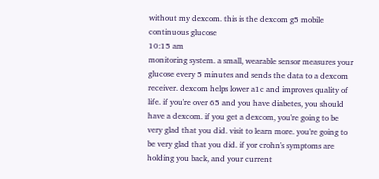without my dexcom. this is the dexcom g5 mobile continuous glucose
10:15 am
monitoring system. a small, wearable sensor measures your glucose every 5 minutes and sends the data to a dexcom receiver. dexcom helps lower a1c and improves quality of life. if you're over 65 and you have diabetes, you should have a dexcom. if you get a dexcom, you're going to be very glad that you did. visit to learn more. you're going to be very glad that you did. if yor crohn's symptoms are holding you back, and your current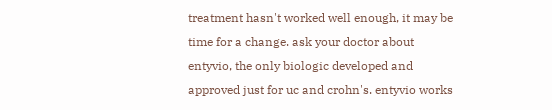treatment hasn't worked well enough, it may be time for a change. ask your doctor about entyvio, the only biologic developed and approved just for uc and crohn's. entyvio works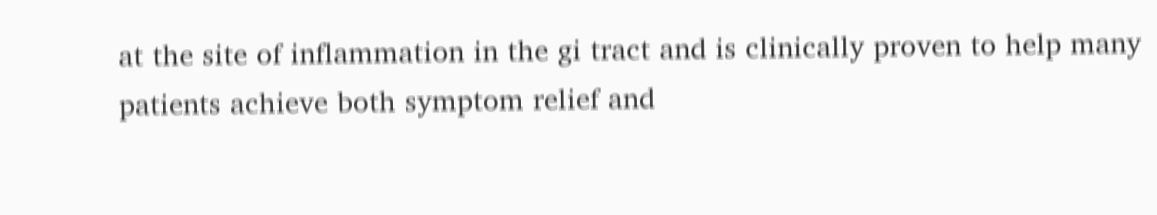at the site of inflammation in the gi tract and is clinically proven to help many patients achieve both symptom relief and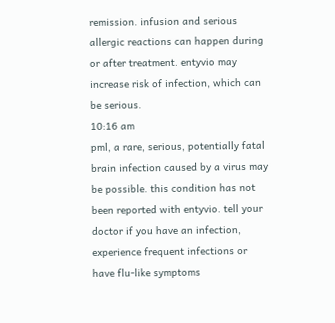remission. infusion and serious allergic reactions can happen during or after treatment. entyvio may increase risk of infection, which can be serious.
10:16 am
pml, a rare, serious, potentially fatal brain infection caused by a virus may be possible. this condition has not been reported with entyvio. tell your doctor if you have an infection, experience frequent infections or have flu-like symptoms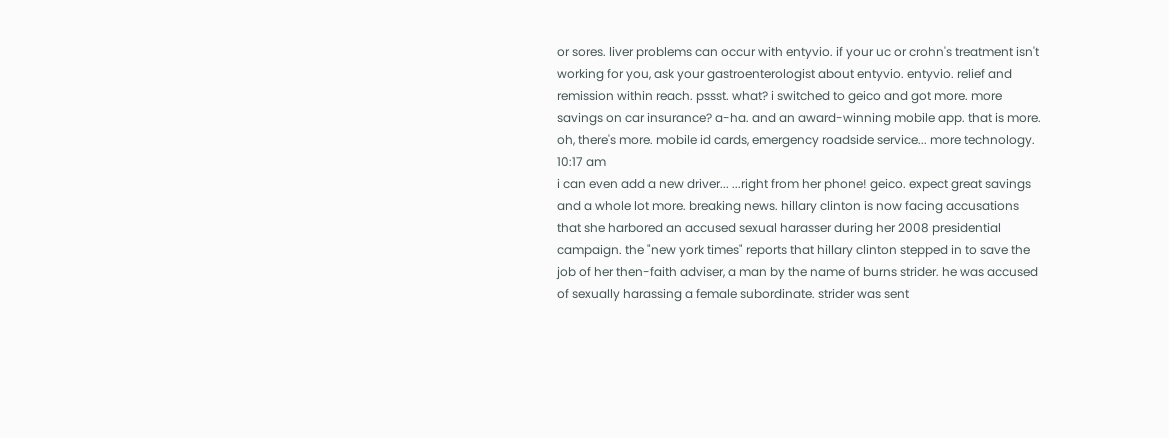or sores. liver problems can occur with entyvio. if your uc or crohn's treatment isn't working for you, ask your gastroenterologist about entyvio. entyvio. relief and remission within reach. pssst. what? i switched to geico and got more. more savings on car insurance? a-ha. and an award-winning mobile app. that is more. oh, there's more. mobile id cards, emergency roadside service... more technology.
10:17 am
i can even add a new driver... ...right from her phone! geico. expect great savings and a whole lot more. breaking news. hillary clinton is now facing accusations that she harbored an accused sexual harasser during her 2008 presidential campaign. the "new york times" reports that hillary clinton stepped in to save the job of her then-faith adviser, a man by the name of burns strider. he was accused of sexually harassing a female subordinate. strider was sent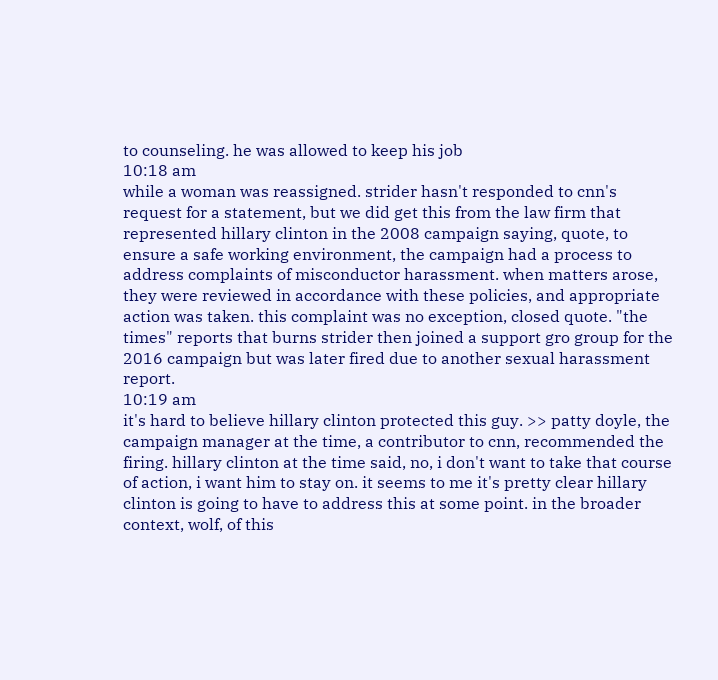to counseling. he was allowed to keep his job
10:18 am
while a woman was reassigned. strider hasn't responded to cnn's request for a statement, but we did get this from the law firm that represented hillary clinton in the 2008 campaign saying, quote, to ensure a safe working environment, the campaign had a process to address complaints of misconductor harassment. when matters arose, they were reviewed in accordance with these policies, and appropriate action was taken. this complaint was no exception, closed quote. "the times" reports that burns strider then joined a support gro group for the 2016 campaign but was later fired due to another sexual harassment report.
10:19 am
it's hard to believe hillary clinton protected this guy. >> patty doyle, the campaign manager at the time, a contributor to cnn, recommended the firing. hillary clinton at the time said, no, i don't want to take that course of action, i want him to stay on. it seems to me it's pretty clear hillary clinton is going to have to address this at some point. in the broader context, wolf, of this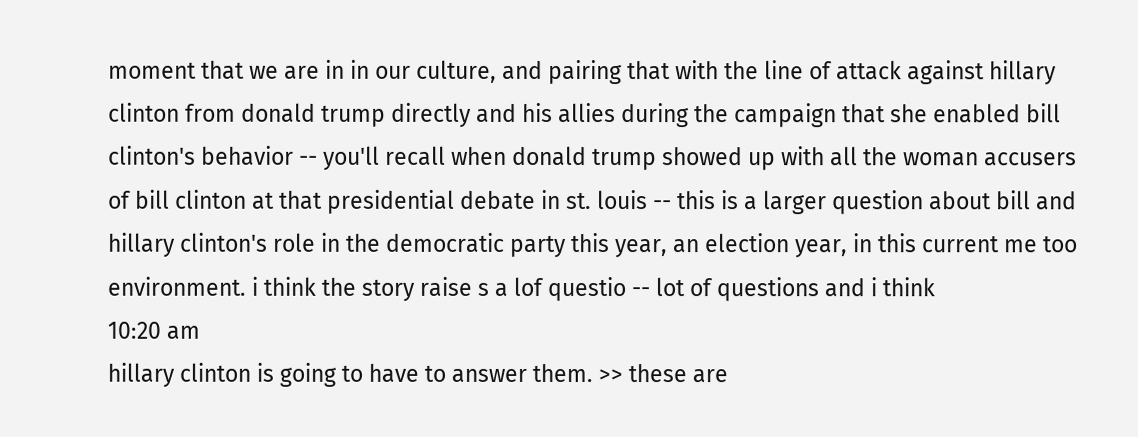moment that we are in in our culture, and pairing that with the line of attack against hillary clinton from donald trump directly and his allies during the campaign that she enabled bill clinton's behavior -- you'll recall when donald trump showed up with all the woman accusers of bill clinton at that presidential debate in st. louis -- this is a larger question about bill and hillary clinton's role in the democratic party this year, an election year, in this current me too environment. i think the story raise s a lof questio -- lot of questions and i think
10:20 am
hillary clinton is going to have to answer them. >> these are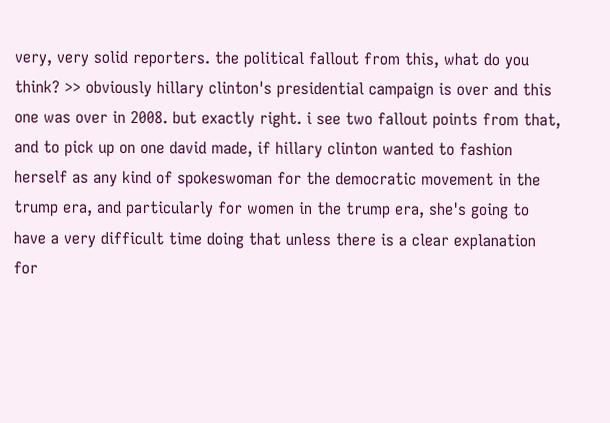very, very solid reporters. the political fallout from this, what do you think? >> obviously hillary clinton's presidential campaign is over and this one was over in 2008. but exactly right. i see two fallout points from that, and to pick up on one david made, if hillary clinton wanted to fashion herself as any kind of spokeswoman for the democratic movement in the trump era, and particularly for women in the trump era, she's going to have a very difficult time doing that unless there is a clear explanation for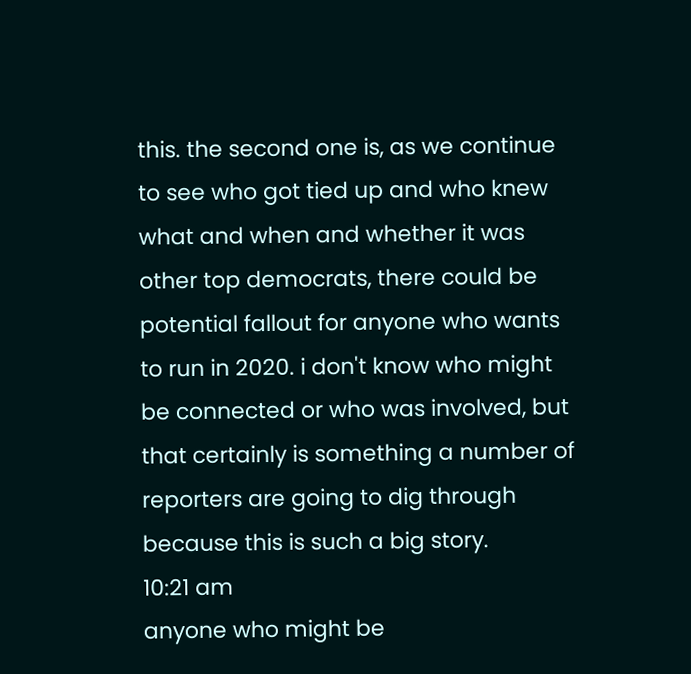this. the second one is, as we continue to see who got tied up and who knew what and when and whether it was other top democrats, there could be potential fallout for anyone who wants to run in 2020. i don't know who might be connected or who was involved, but that certainly is something a number of reporters are going to dig through because this is such a big story.
10:21 am
anyone who might be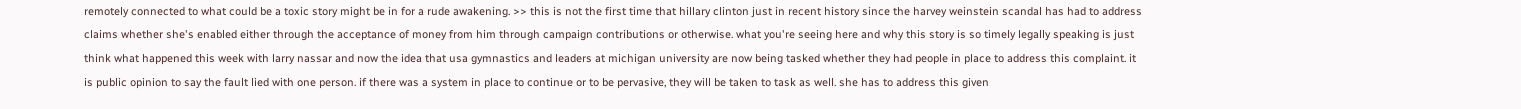remotely connected to what could be a toxic story might be in for a rude awakening. >> this is not the first time that hillary clinton just in recent history since the harvey weinstein scandal has had to address claims whether she's enabled either through the acceptance of money from him through campaign contributions or otherwise. what you're seeing here and why this story is so timely legally speaking is just think what happened this week with larry nassar and now the idea that usa gymnastics and leaders at michigan university are now being tasked whether they had people in place to address this complaint. it is public opinion to say the fault lied with one person. if there was a system in place to continue or to be pervasive, they will be taken to task as well. she has to address this given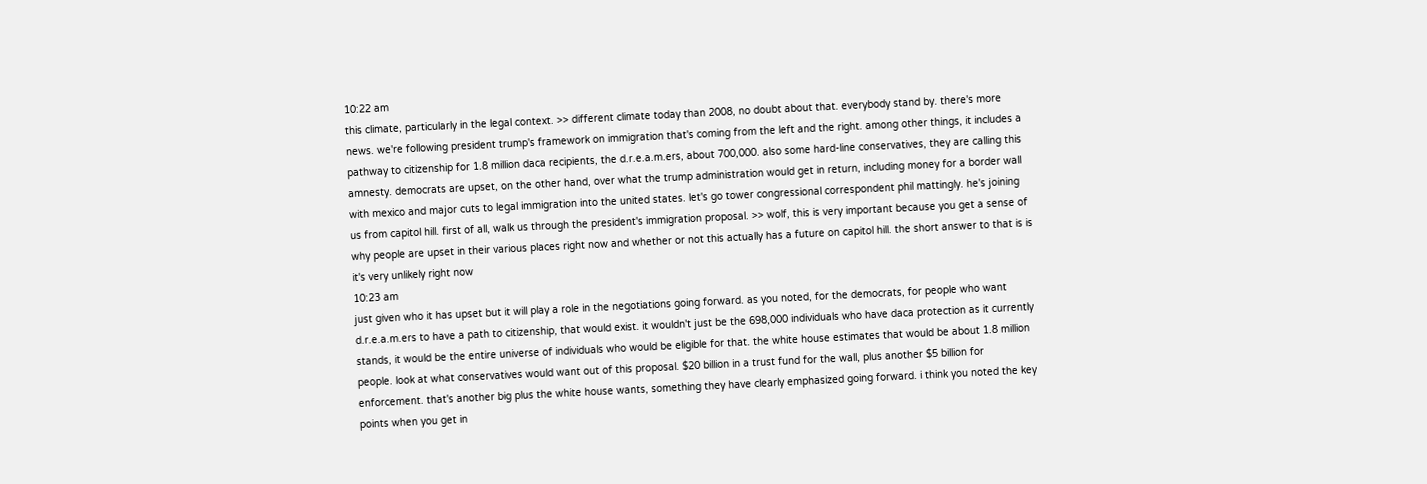10:22 am
this climate, particularly in the legal context. >> different climate today than 2008, no doubt about that. everybody stand by. there's more news. we're following president trump's framework on immigration that's coming from the left and the right. among other things, it includes a pathway to citizenship for 1.8 million daca recipients, the d.r.e.a.m.ers, about 700,000. also some hard-line conservatives, they are calling this amnesty. democrats are upset, on the other hand, over what the trump administration would get in return, including money for a border wall with mexico and major cuts to legal immigration into the united states. let's go tower congressional correspondent phil mattingly. he's joining us from capitol hill. first of all, walk us through the president's immigration proposal. >> wolf, this is very important because you get a sense of why people are upset in their various places right now and whether or not this actually has a future on capitol hill. the short answer to that is is it's very unlikely right now
10:23 am
just given who it has upset but it will play a role in the negotiations going forward. as you noted, for the democrats, for people who want d.r.e.a.m.ers to have a path to citizenship, that would exist. it wouldn't just be the 698,000 individuals who have daca protection as it currently stands, it would be the entire universe of individuals who would be eligible for that. the white house estimates that would be about 1.8 million people. look at what conservatives would want out of this proposal. $20 billion in a trust fund for the wall, plus another $5 billion for enforcement. that's another big plus the white house wants, something they have clearly emphasized going forward. i think you noted the key points when you get in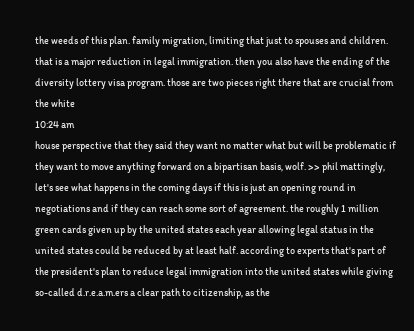the weeds of this plan. family migration, limiting that just to spouses and children. that is a major reduction in legal immigration. then you also have the ending of the diversity lottery visa program. those are two pieces right there that are crucial from the white
10:24 am
house perspective that they said they want no matter what but will be problematic if they want to move anything forward on a bipartisan basis, wolf. >> phil mattingly, let's see what happens in the coming days if this is just an opening round in negotiations and if they can reach some sort of agreement. the roughly 1 million green cards given up by the united states each year allowing legal status in the united states could be reduced by at least half. according to experts that's part of the president's plan to reduce legal immigration into the united states while giving so-called d.r.e.a.m.ers a clear path to citizenship, as the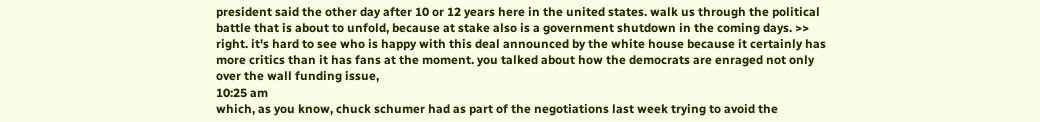president said the other day after 10 or 12 years here in the united states. walk us through the political battle that is about to unfold, because at stake also is a government shutdown in the coming days. >> right. it's hard to see who is happy with this deal announced by the white house because it certainly has more critics than it has fans at the moment. you talked about how the democrats are enraged not only over the wall funding issue,
10:25 am
which, as you know, chuck schumer had as part of the negotiations last week trying to avoid the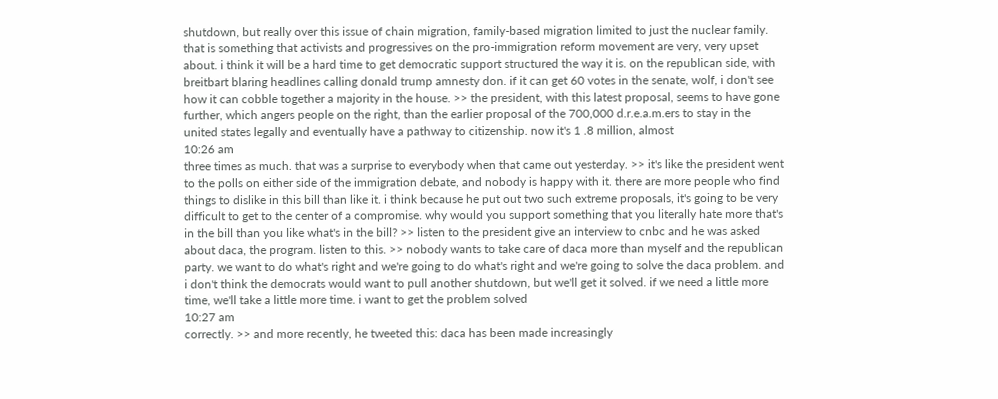shutdown, but really over this issue of chain migration, family-based migration limited to just the nuclear family. that is something that activists and progressives on the pro-immigration reform movement are very, very upset about. i think it will be a hard time to get democratic support structured the way it is. on the republican side, with breitbart blaring headlines calling donald trump amnesty don. if it can get 60 votes in the senate, wolf, i don't see how it can cobble together a majority in the house. >> the president, with this latest proposal, seems to have gone further, which angers people on the right, than the earlier proposal of the 700,000 d.r.e.a.m.ers to stay in the united states legally and eventually have a pathway to citizenship. now it's 1 .8 million, almost
10:26 am
three times as much. that was a surprise to everybody when that came out yesterday. >> it's like the president went to the polls on either side of the immigration debate, and nobody is happy with it. there are more people who find things to dislike in this bill than like it. i think because he put out two such extreme proposals, it's going to be very difficult to get to the center of a compromise. why would you support something that you literally hate more that's in the bill than you like what's in the bill? >> listen to the president give an interview to cnbc and he was asked about daca, the program. listen to this. >> nobody wants to take care of daca more than myself and the republican party. we want to do what's right and we're going to do what's right and we're going to solve the daca problem. and i don't think the democrats would want to pull another shutdown, but we'll get it solved. if we need a little more time, we'll take a little more time. i want to get the problem solved
10:27 am
correctly. >> and more recently, he tweeted this: daca has been made increasingly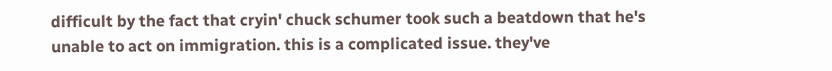difficult by the fact that cryin' chuck schumer took such a beatdown that he's unable to act on immigration. this is a complicated issue. they've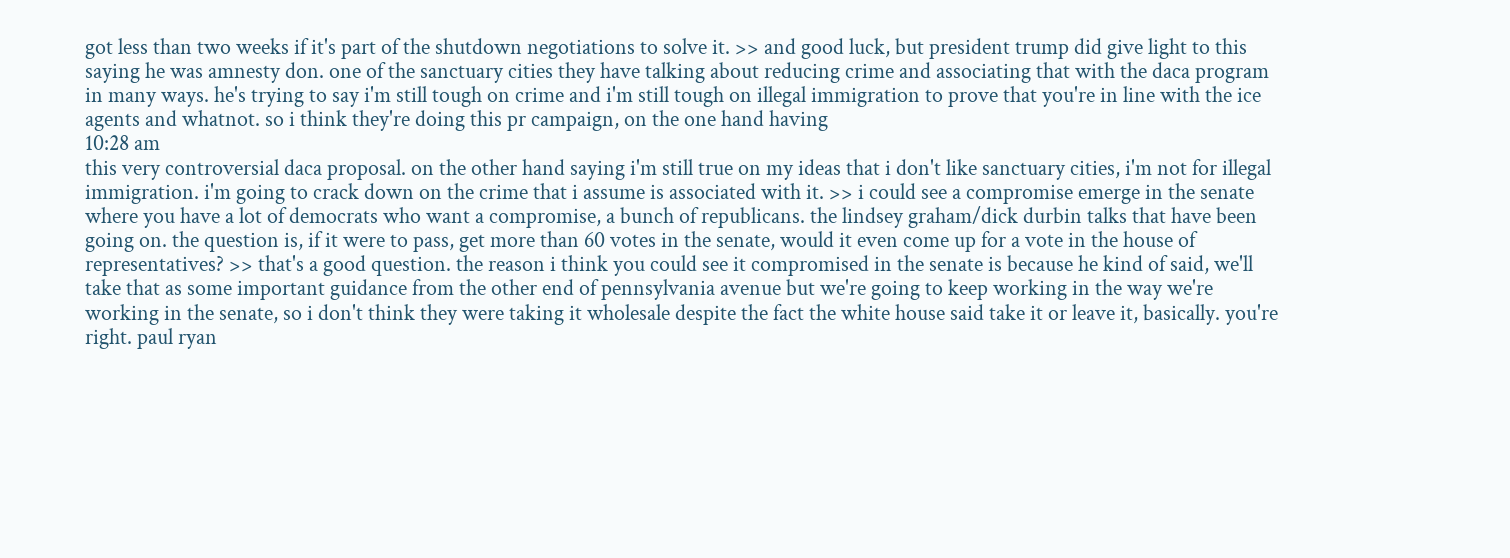got less than two weeks if it's part of the shutdown negotiations to solve it. >> and good luck, but president trump did give light to this saying he was amnesty don. one of the sanctuary cities they have talking about reducing crime and associating that with the daca program in many ways. he's trying to say i'm still tough on crime and i'm still tough on illegal immigration to prove that you're in line with the ice agents and whatnot. so i think they're doing this pr campaign, on the one hand having
10:28 am
this very controversial daca proposal. on the other hand saying i'm still true on my ideas that i don't like sanctuary cities, i'm not for illegal immigration. i'm going to crack down on the crime that i assume is associated with it. >> i could see a compromise emerge in the senate where you have a lot of democrats who want a compromise, a bunch of republicans. the lindsey graham/dick durbin talks that have been going on. the question is, if it were to pass, get more than 60 votes in the senate, would it even come up for a vote in the house of representatives? >> that's a good question. the reason i think you could see it compromised in the senate is because he kind of said, we'll take that as some important guidance from the other end of pennsylvania avenue but we're going to keep working in the way we're working in the senate, so i don't think they were taking it wholesale despite the fact the white house said take it or leave it, basically. you're right. paul ryan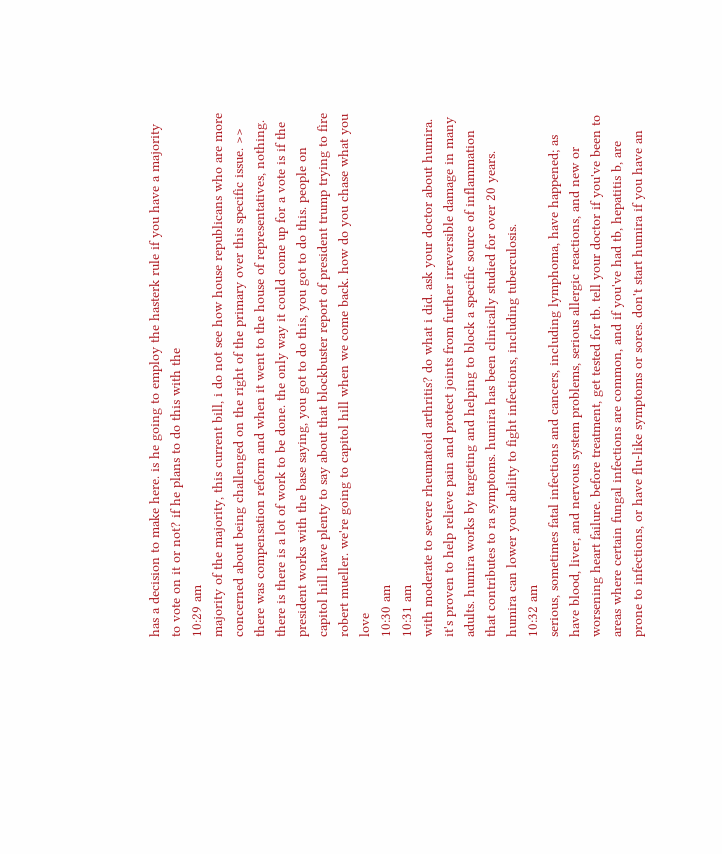has a decision to make here. is he going to employ the hasterk rule if you have a majority to vote on it or not? if he plans to do this with the
10:29 am
majority of the majority, this current bill, i do not see how house republicans who are more concerned about being challenged on the right of the primary over this specific issue. >> there was compensation reform and when it went to the house of representatives, nothing. there is there is a lot of work to be done. the only way it could come up for a vote is if the president works with the base saying, you got to do this, you got to do this. people on capitol hill have plenty to say about that blockbuster report of president trump trying to fire robert mueller. we're going to capitol hill when we come back. how do you chase what you love
10:30 am
10:31 am
with moderate to severe rheumatoid arthritis? do what i did. ask your doctor about humira. it's proven to help relieve pain and protect joints from further irreversible damage in many adults. humira works by targeting and helping to block a specific source of inflammation that contributes to ra symptoms. humira has been clinically studied for over 20 years. humira can lower your ability to fight infections, including tuberculosis.
10:32 am
serious, sometimes fatal infections and cancers, including lymphoma, have happened; as have blood, liver, and nervous system problems, serious allergic reactions, and new or worsening heart failure. before treatment, get tested for tb. tell your doctor if you've been to areas where certain fungal infections are common, and if you've had tb, hepatitis b, are prone to infections, or have flu-like symptoms or sores. don't start humira if you have an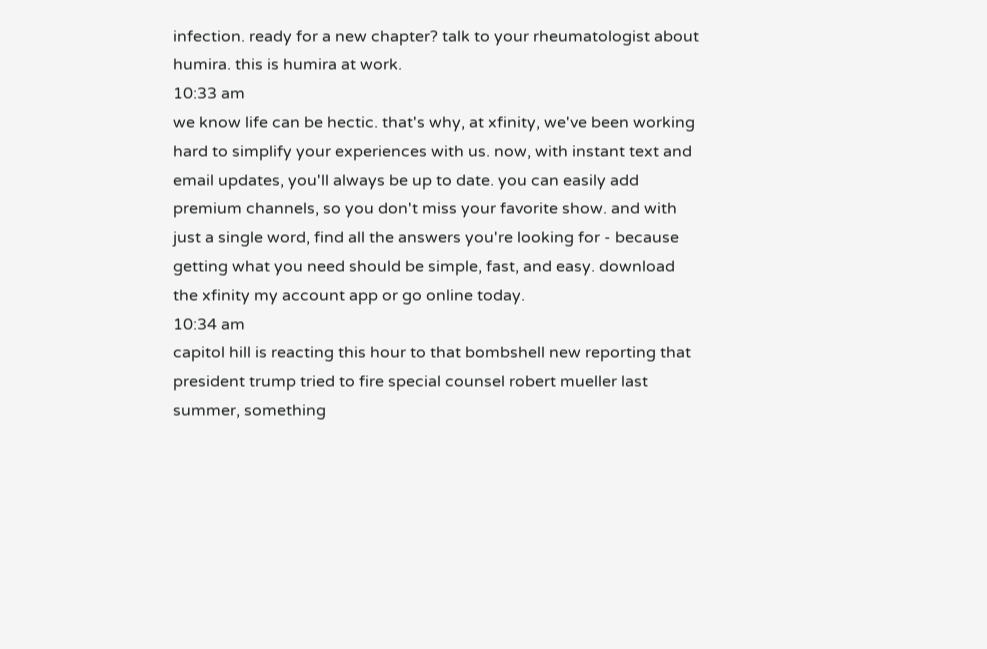infection. ready for a new chapter? talk to your rheumatologist about humira. this is humira at work.
10:33 am
we know life can be hectic. that's why, at xfinity, we've been working hard to simplify your experiences with us. now, with instant text and email updates, you'll always be up to date. you can easily add premium channels, so you don't miss your favorite show. and with just a single word, find all the answers you're looking for - because getting what you need should be simple, fast, and easy. download the xfinity my account app or go online today.
10:34 am
capitol hill is reacting this hour to that bombshell new reporting that president trump tried to fire special counsel robert mueller last summer, something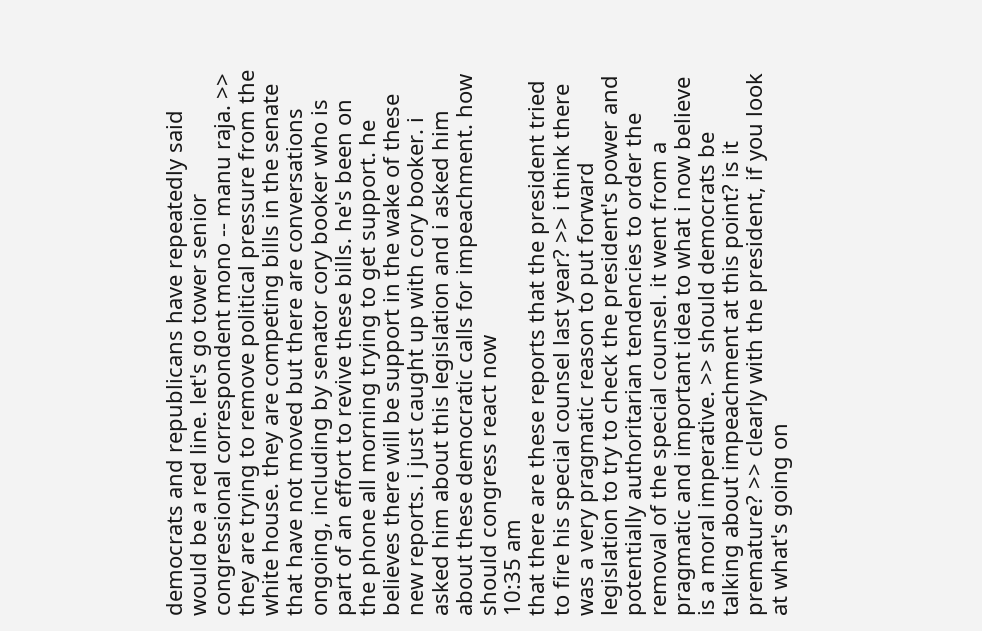democrats and republicans have repeatedly said would be a red line. let's go tower senior congressional correspondent mono -- manu raja. >> they are trying to remove political pressure from the white house. they are competing bills in the senate that have not moved but there are conversations ongoing, including by senator cory booker who is part of an effort to revive these bills. he's been on the phone all morning trying to get support. he believes there will be support in the wake of these new reports. i just caught up with cory booker. i asked him about this legislation and i asked him about these democratic calls for impeachment. how should congress react now
10:35 am
that there are these reports that the president tried to fire his special counsel last year? >> i think there was a very pragmatic reason to put forward legislation to try to check the president's power and potentially authoritarian tendencies to order the removal of the special counsel. it went from a pragmatic and important idea to what i now believe is a moral imperative. >> should democrats be talking about impeachment at this point? is it premature? >> clearly with the president, if you look at what's going on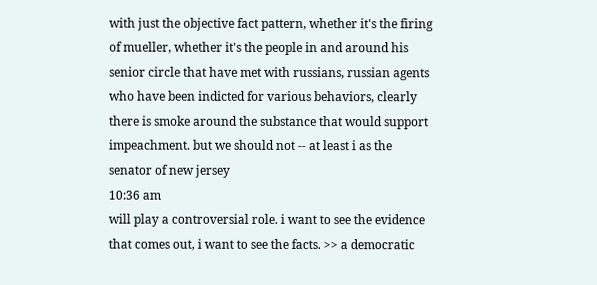with just the objective fact pattern, whether it's the firing of mueller, whether it's the people in and around his senior circle that have met with russians, russian agents who have been indicted for various behaviors, clearly there is smoke around the substance that would support impeachment. but we should not -- at least i as the senator of new jersey
10:36 am
will play a controversial role. i want to see the evidence that comes out, i want to see the facts. >> a democratic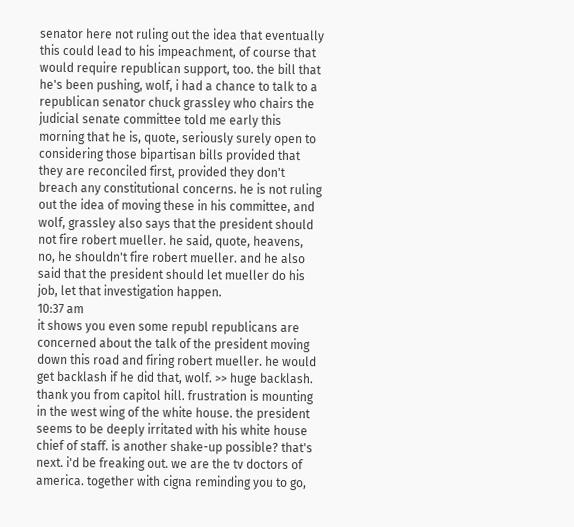senator here not ruling out the idea that eventually this could lead to his impeachment, of course that would require republican support, too. the bill that he's been pushing, wolf, i had a chance to talk to a republican senator chuck grassley who chairs the judicial senate committee told me early this morning that he is, quote, seriously surely open to considering those bipartisan bills provided that they are reconciled first, provided they don't breach any constitutional concerns. he is not ruling out the idea of moving these in his committee, and wolf, grassley also says that the president should not fire robert mueller. he said, quote, heavens, no, he shouldn't fire robert mueller. and he also said that the president should let mueller do his job, let that investigation happen.
10:37 am
it shows you even some republ republicans are concerned about the talk of the president moving down this road and firing robert mueller. he would get backlash if he did that, wolf. >> huge backlash. thank you from capitol hill. frustration is mounting in the west wing of the white house. the president seems to be deeply irritated with his white house chief of staff. is another shake-up possible? that's next. i'd be freaking out. we are the tv doctors of america. together with cigna reminding you to go,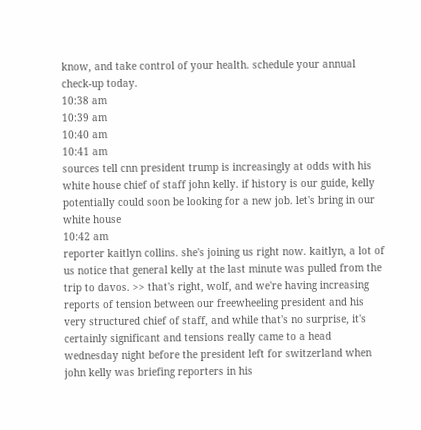know, and take control of your health. schedule your annual check-up today.
10:38 am
10:39 am
10:40 am
10:41 am
sources tell cnn president trump is increasingly at odds with his white house chief of staff john kelly. if history is our guide, kelly potentially could soon be looking for a new job. let's bring in our white house
10:42 am
reporter kaitlyn collins. she's joining us right now. kaitlyn, a lot of us notice that general kelly at the last minute was pulled from the trip to davos. >> that's right, wolf, and we're having increasing reports of tension between our freewheeling president and his very structured chief of staff, and while that's no surprise, it's certainly significant and tensions really came to a head wednesday night before the president left for switzerland when john kelly was briefing reporters in his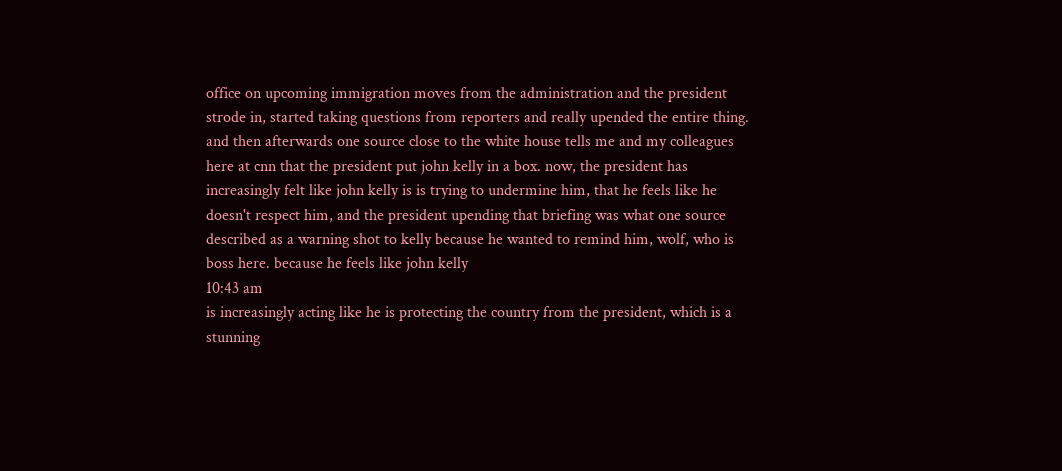office on upcoming immigration moves from the administration and the president strode in, started taking questions from reporters and really upended the entire thing. and then afterwards one source close to the white house tells me and my colleagues here at cnn that the president put john kelly in a box. now, the president has increasingly felt like john kelly is is trying to undermine him, that he feels like he doesn't respect him, and the president upending that briefing was what one source described as a warning shot to kelly because he wanted to remind him, wolf, who is boss here. because he feels like john kelly
10:43 am
is increasingly acting like he is protecting the country from the president, which is a stunning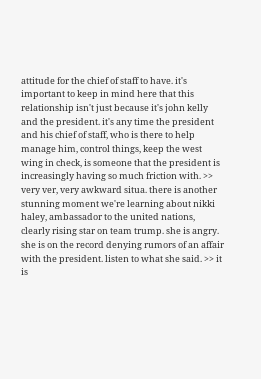attitude for the chief of staff to have. it's important to keep in mind here that this relationship isn't just because it's john kelly and the president. it's any time the president and his chief of staff, who is there to help manage him, control things, keep the west wing in check, is someone that the president is increasingly having so much friction with. >> very ver, very awkward situa. there is another stunning moment we're learning about nikki haley, ambassador to the united nations, clearly rising star on team trump. she is angry. she is on the record denying rumors of an affair with the president. listen to what she said. >> it is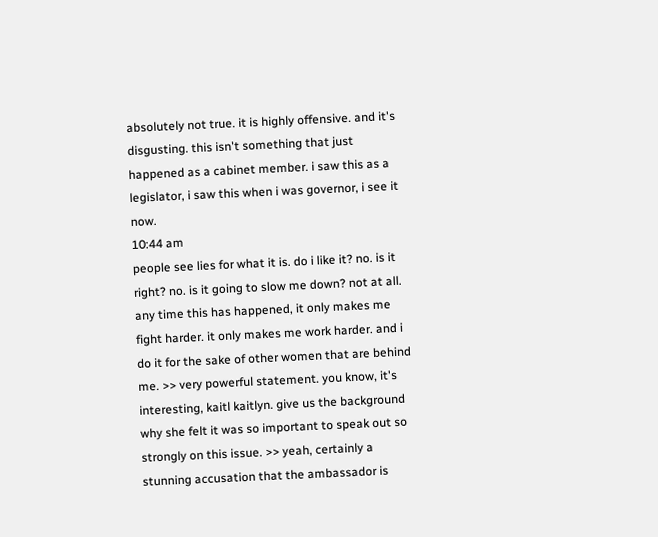absolutely not true. it is highly offensive. and it's disgusting. this isn't something that just happened as a cabinet member. i saw this as a legislator, i saw this when i was governor, i see it now.
10:44 am
people see lies for what it is. do i like it? no. is it right? no. is it going to slow me down? not at all. any time this has happened, it only makes me fight harder. it only makes me work harder. and i do it for the sake of other women that are behind me. >> very powerful statement. you know, it's interesting, kaitl kaitlyn. give us the background why she felt it was so important to speak out so strongly on this issue. >> yeah, certainly a stunning accusation that the ambassador is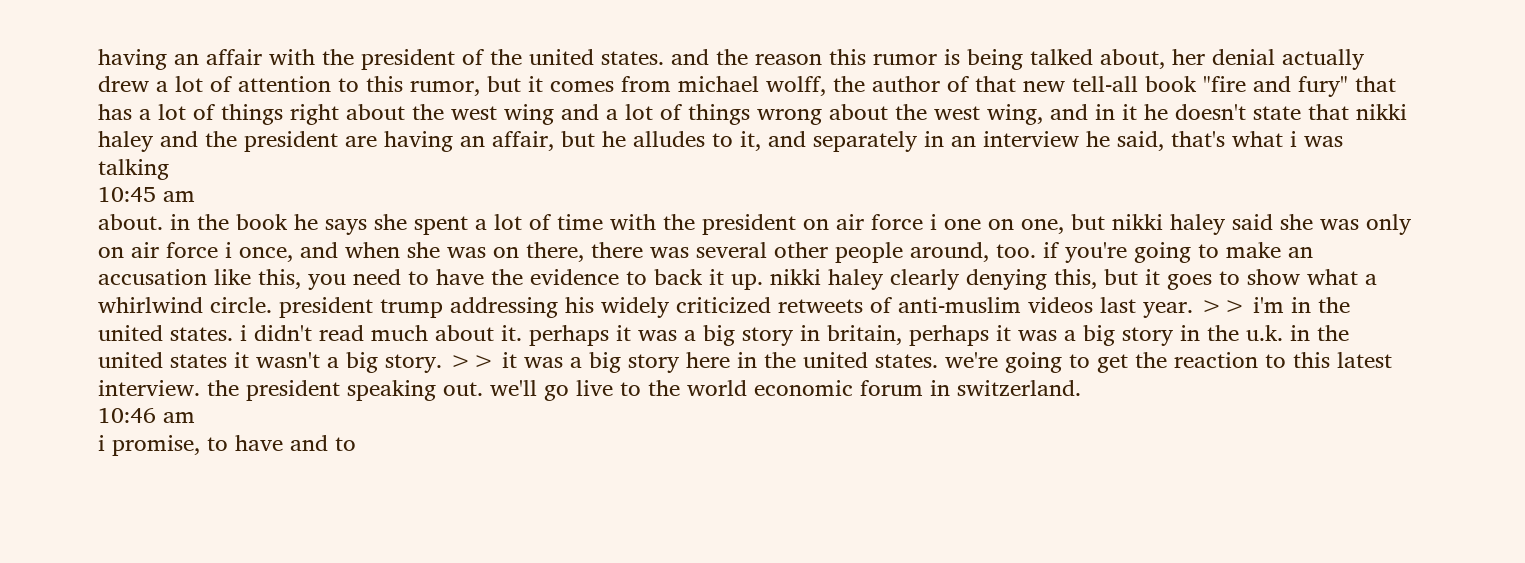having an affair with the president of the united states. and the reason this rumor is being talked about, her denial actually drew a lot of attention to this rumor, but it comes from michael wolff, the author of that new tell-all book "fire and fury" that has a lot of things right about the west wing and a lot of things wrong about the west wing, and in it he doesn't state that nikki haley and the president are having an affair, but he alludes to it, and separately in an interview he said, that's what i was talking
10:45 am
about. in the book he says she spent a lot of time with the president on air force i one on one, but nikki haley said she was only on air force i once, and when she was on there, there was several other people around, too. if you're going to make an accusation like this, you need to have the evidence to back it up. nikki haley clearly denying this, but it goes to show what a whirlwind circle. president trump addressing his widely criticized retweets of anti-muslim videos last year. >> i'm in the united states. i didn't read much about it. perhaps it was a big story in britain, perhaps it was a big story in the u.k. in the united states it wasn't a big story. >> it was a big story here in the united states. we're going to get the reaction to this latest interview. the president speaking out. we'll go live to the world economic forum in switzerland.
10:46 am
i promise, to have and to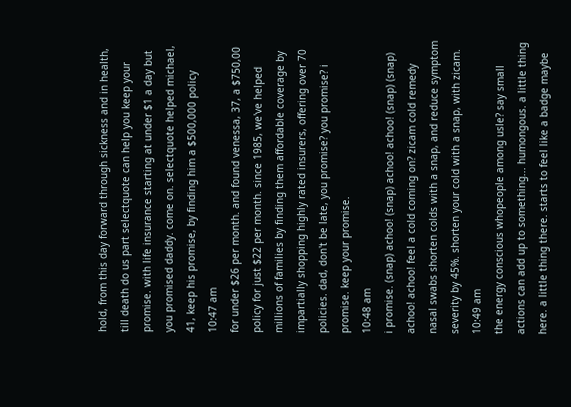hold, from this day forward through sickness and in health, till death do us part selectquote can help you keep your promise. with life insurance starting at under $1 a day but you promised daddy. come on. selectquote helped michael, 41, keep his promise, by finding him a $500,000 policy
10:47 am
for under $26 per month. and found venessa, 37, a $750,00 policy for just $22 per month. since 1985, we've helped millions of families by finding them affordable coverage by impartially shopping highly rated insurers, offering over 70 policies. dad, don't be late, you promise? you promise? i promise. keep your promise.
10:48 am
i promise. (snap) achoo! (snap) achoo! achoo! (snap) (snap) achoo! achoo! feel a cold coming on? zicam cold remedy nasal swabs shorten colds with a snap, and reduce symptom severity by 45%. shorten your cold with a snap, with zicam.
10:49 am
the energy conscious whopeople among usle? say small actions can add up to something... humongous. a little thing here. a little thing there. starts to feel like a badge maybe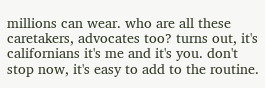millions can wear. who are all these caretakers, advocates too? turns out, it's californians it's me and it's you. don't stop now, it's easy to add to the routine.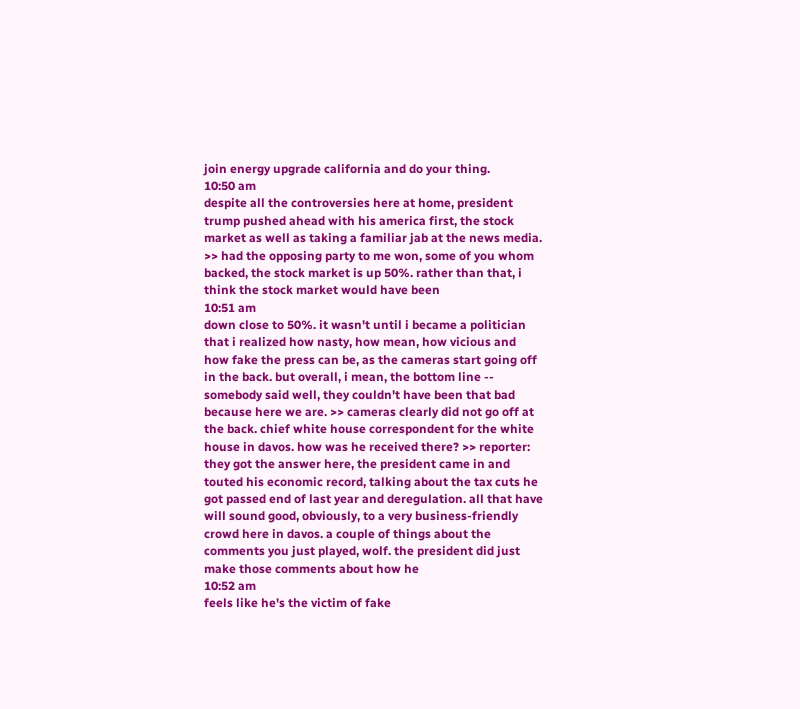join energy upgrade california and do your thing.
10:50 am
despite all the controversies here at home, president trump pushed ahead with his america first, the stock market as well as taking a familiar jab at the news media. >> had the opposing party to me won, some of you whom backed, the stock market is up 50%. rather than that, i think the stock market would have been
10:51 am
down close to 50%. it wasn't until i became a politician that i realized how nasty, how mean, how vicious and how fake the press can be, as the cameras start going off in the back. but overall, i mean, the bottom line -- somebody said well, they couldn't have been that bad because here we are. >> cameras clearly did not go off at the back. chief white house correspondent for the white house in davos. how was he received there? >> reporter: they got the answer here, the president came in and touted his economic record, talking about the tax cuts he got passed end of last year and deregulation. all that have will sound good, obviously, to a very business-friendly crowd here in davos. a couple of things about the comments you just played, wolf. the president did just make those comments about how he
10:52 am
feels like he's the victim of fake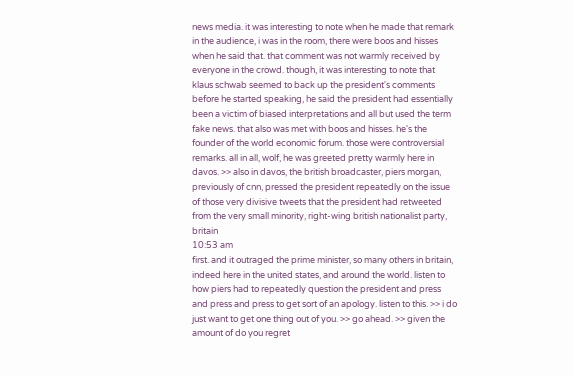news media. it was interesting to note when he made that remark in the audience, i was in the room, there were boos and hisses when he said that. that comment was not warmly received by everyone in the crowd. though, it was interesting to note that klaus schwab seemed to back up the president's comments before he started speaking, he said the president had essentially been a victim of biased interpretations and all but used the term fake news. that also was met with boos and hisses. he's the founder of the world economic forum. those were controversial remarks. all in all, wolf, he was greeted pretty warmly here in davos. >> also in davos, the british broadcaster, piers morgan, previously of cnn, pressed the president repeatedly on the issue of those very divisive tweets that the president had retweeted from the very small minority, right-wing british nationalist party, britain
10:53 am
first. and it outraged the prime minister, so many others in britain, indeed here in the united states, and around the world. listen to how piers had to repeatedly question the president and press and press and press to get sort of an apology. listen to this. >> i do just want to get one thing out of you. >> go ahead. >> given the amount of do you regret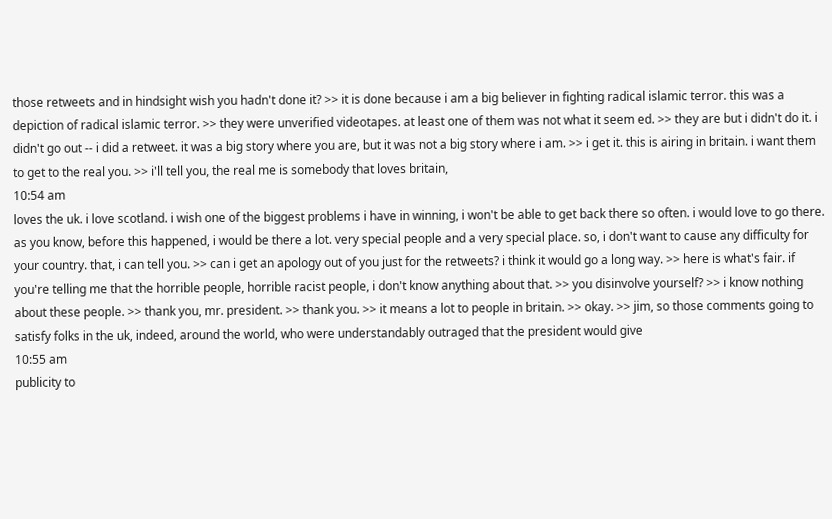those retweets and in hindsight wish you hadn't done it? >> it is done because i am a big believer in fighting radical islamic terror. this was a depiction of radical islamic terror. >> they were unverified videotapes. at least one of them was not what it seem ed. >> they are but i didn't do it. i didn't go out -- i did a retweet. it was a big story where you are, but it was not a big story where i am. >> i get it. this is airing in britain. i want them to get to the real you. >> i'll tell you, the real me is somebody that loves britain,
10:54 am
loves the uk. i love scotland. i wish one of the biggest problems i have in winning, i won't be able to get back there so often. i would love to go there. as you know, before this happened, i would be there a lot. very special people and a very special place. so, i don't want to cause any difficulty for your country. that, i can tell you. >> can i get an apology out of you just for the retweets? i think it would go a long way. >> here is what's fair. if you're telling me that the horrible people, horrible racist people, i don't know anything about that. >> you disinvolve yourself? >> i know nothing about these people. >> thank you, mr. president. >> thank you. >> it means a lot to people in britain. >> okay. >> jim, so those comments going to satisfy folks in the uk, indeed, around the world, who were understandably outraged that the president would give
10:55 am
publicity to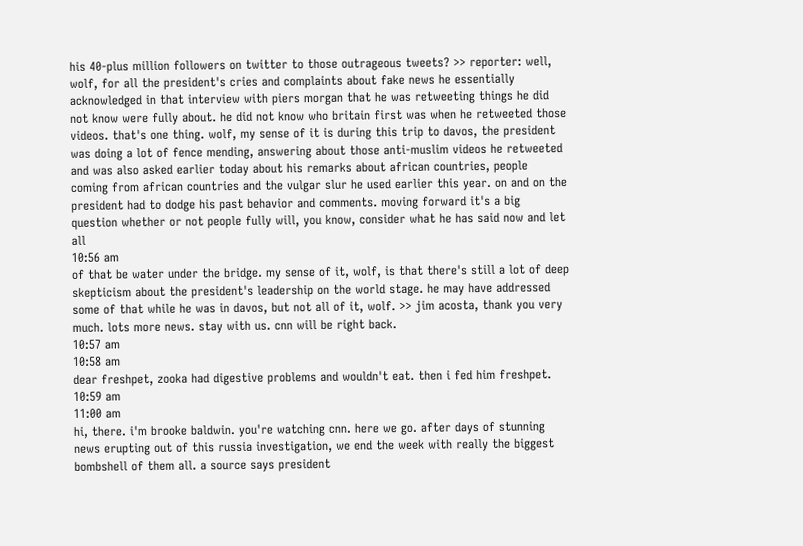his 40-plus million followers on twitter to those outrageous tweets? >> reporter: well, wolf, for all the president's cries and complaints about fake news he essentially acknowledged in that interview with piers morgan that he was retweeting things he did not know were fully about. he did not know who britain first was when he retweeted those videos. that's one thing. wolf, my sense of it is during this trip to davos, the president was doing a lot of fence mending, answering about those anti-muslim videos he retweeted and was also asked earlier today about his remarks about african countries, people coming from african countries and the vulgar slur he used earlier this year. on and on the president had to dodge his past behavior and comments. moving forward it's a big question whether or not people fully will, you know, consider what he has said now and let all
10:56 am
of that be water under the bridge. my sense of it, wolf, is that there's still a lot of deep skepticism about the president's leadership on the world stage. he may have addressed some of that while he was in davos, but not all of it, wolf. >> jim acosta, thank you very much. lots more news. stay with us. cnn will be right back.
10:57 am
10:58 am
dear freshpet, zooka had digestive problems and wouldn't eat. then i fed him freshpet.
10:59 am
11:00 am
hi, there. i'm brooke baldwin. you're watching cnn. here we go. after days of stunning news erupting out of this russia investigation, we end the week with really the biggest bombshell of them all. a source says president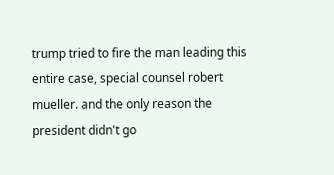trump tried to fire the man leading this entire case, special counsel robert mueller. and the only reason the president didn't go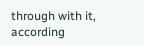through with it, according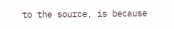to the source, is because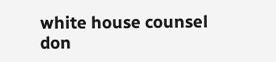white house counsel don